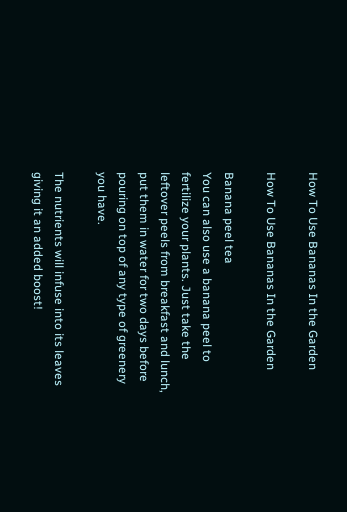How To Use Bananas In the Garden

How To Use Bananas In the Garden

Banana peel tea
You can also use a banana peel to fertilize your plants. Just take the leftover peels from breakfast and lunch, put them in water for two days before pouring on top of any type of greenery you have.

The nutrients will infuse into its leaves giving it an added boost!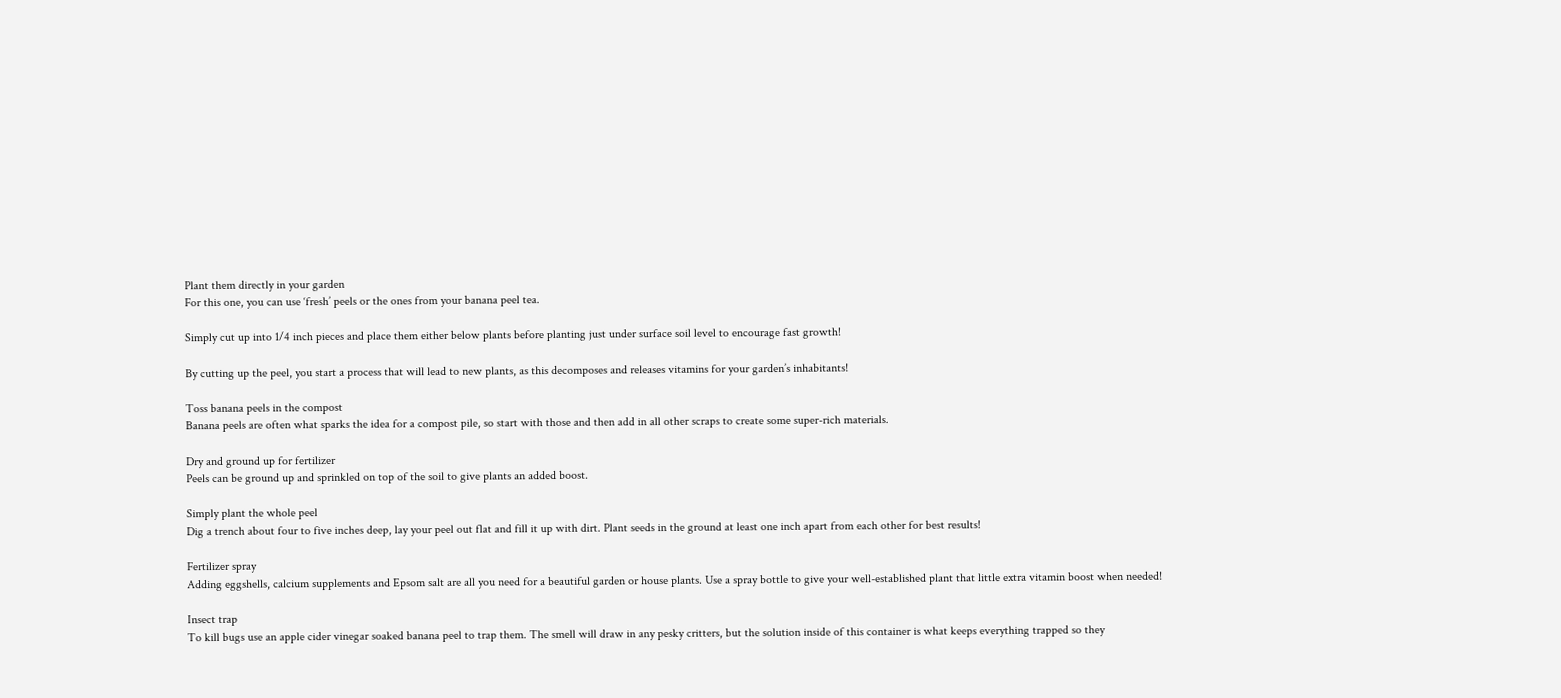Plant them directly in your garden
For this one, you can use ‘fresh’ peels or the ones from your banana peel tea.

Simply cut up into 1/4 inch pieces and place them either below plants before planting just under surface soil level to encourage fast growth!

By cutting up the peel, you start a process that will lead to new plants, as this decomposes and releases vitamins for your garden’s inhabitants!

Toss banana peels in the compost
Banana peels are often what sparks the idea for a compost pile, so start with those and then add in all other scraps to create some super-rich materials.

Dry and ground up for fertilizer
Peels can be ground up and sprinkled on top of the soil to give plants an added boost.

Simply plant the whole peel
Dig a trench about four to five inches deep, lay your peel out flat and fill it up with dirt. Plant seeds in the ground at least one inch apart from each other for best results!

Fertilizer spray
Adding eggshells, calcium supplements and Epsom salt are all you need for a beautiful garden or house plants. Use a spray bottle to give your well-established plant that little extra vitamin boost when needed!

Insect trap
To kill bugs use an apple cider vinegar soaked banana peel to trap them. The smell will draw in any pesky critters, but the solution inside of this container is what keeps everything trapped so they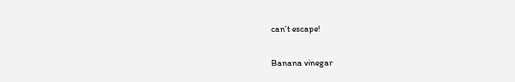can’t escape!

Banana vinegar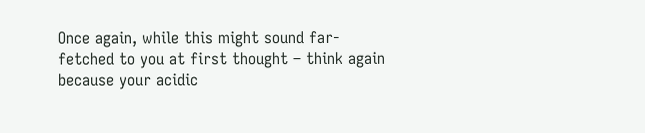Once again, while this might sound far-fetched to you at first thought – think again because your acidic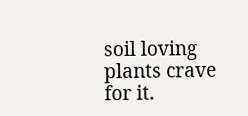soil loving plants crave for it.